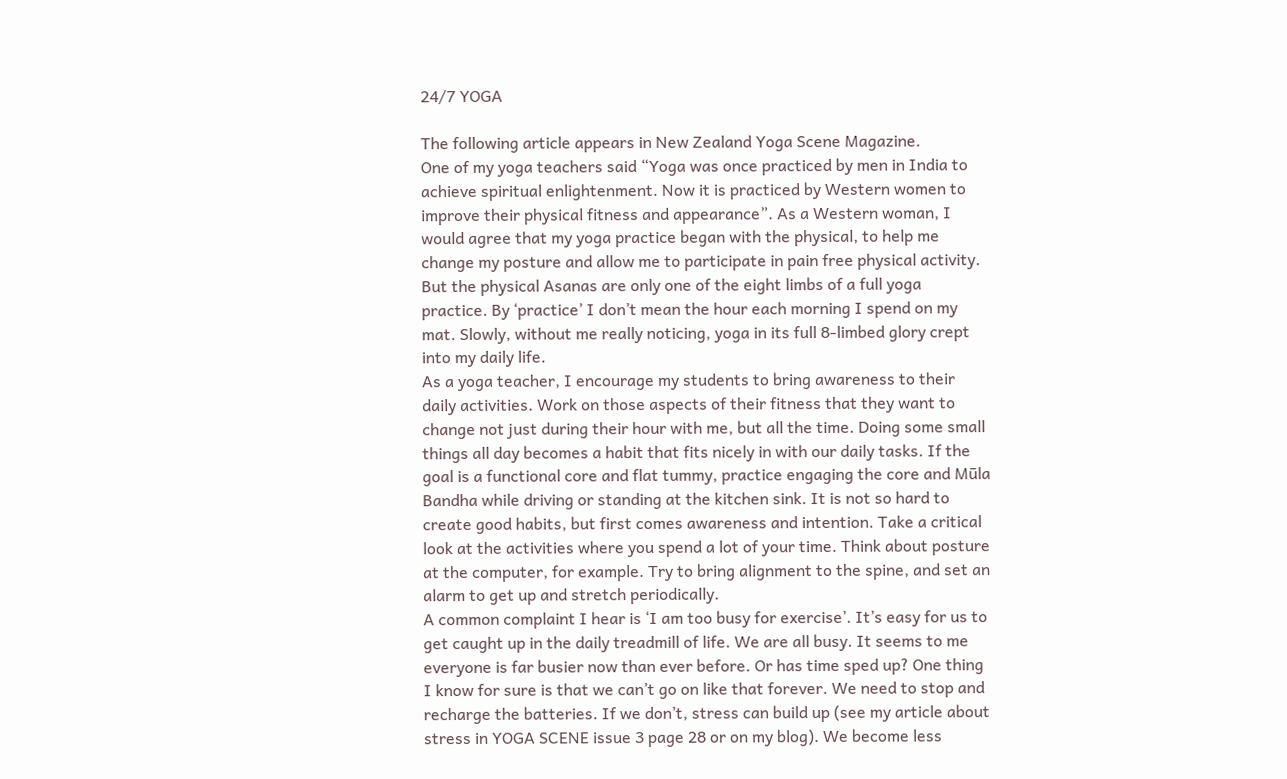24/7 YOGA

The following article appears in New Zealand Yoga Scene Magazine.
One of my yoga teachers said “Yoga was once practiced by men in India to achieve spiritual enlightenment. Now it is practiced by Western women to improve their physical fitness and appearance”. As a Western woman, I would agree that my yoga practice began with the physical, to help me change my posture and allow me to participate in pain free physical activity. But the physical Asanas are only one of the eight limbs of a full yoga practice. By ‘practice’ I don’t mean the hour each morning I spend on my mat. Slowly, without me really noticing, yoga in its full 8-limbed glory crept into my daily life.
As a yoga teacher, I encourage my students to bring awareness to their daily activities. Work on those aspects of their fitness that they want to change not just during their hour with me, but all the time. Doing some small things all day becomes a habit that fits nicely in with our daily tasks. If the goal is a functional core and flat tummy, practice engaging the core and Mūla Bandha while driving or standing at the kitchen sink. It is not so hard to create good habits, but first comes awareness and intention. Take a critical look at the activities where you spend a lot of your time. Think about posture at the computer, for example. Try to bring alignment to the spine, and set an alarm to get up and stretch periodically.
A common complaint I hear is ‘I am too busy for exercise’. It’s easy for us to get caught up in the daily treadmill of life. We are all busy. It seems to me everyone is far busier now than ever before. Or has time sped up? One thing I know for sure is that we can’t go on like that forever. We need to stop and recharge the batteries. If we don’t, stress can build up (see my article about stress in YOGA SCENE issue 3 page 28 or on my blog). We become less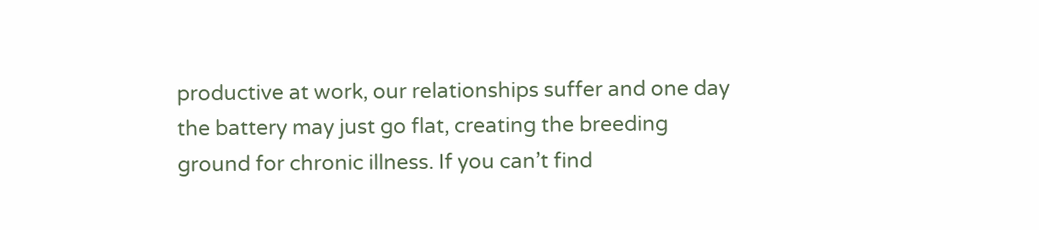productive at work, our relationships suffer and one day the battery may just go flat, creating the breeding ground for chronic illness. If you can’t find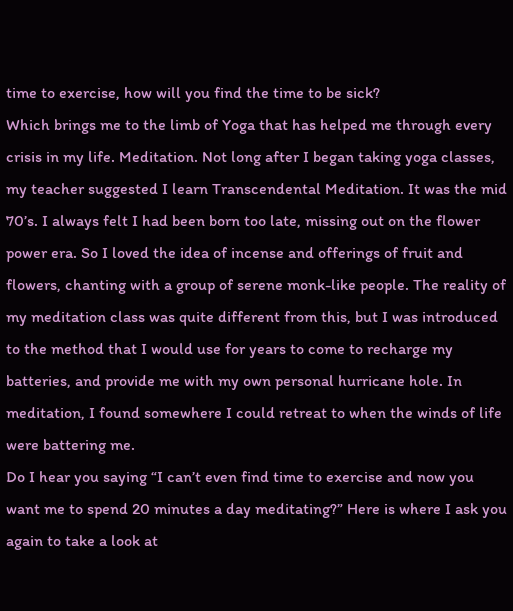time to exercise, how will you find the time to be sick?
Which brings me to the limb of Yoga that has helped me through every crisis in my life. Meditation. Not long after I began taking yoga classes, my teacher suggested I learn Transcendental Meditation. It was the mid 70’s. I always felt I had been born too late, missing out on the flower power era. So I loved the idea of incense and offerings of fruit and flowers, chanting with a group of serene monk-like people. The reality of my meditation class was quite different from this, but I was introduced to the method that I would use for years to come to recharge my batteries, and provide me with my own personal hurricane hole. In meditation, I found somewhere I could retreat to when the winds of life were battering me.
Do I hear you saying “I can’t even find time to exercise and now you want me to spend 20 minutes a day meditating?” Here is where I ask you again to take a look at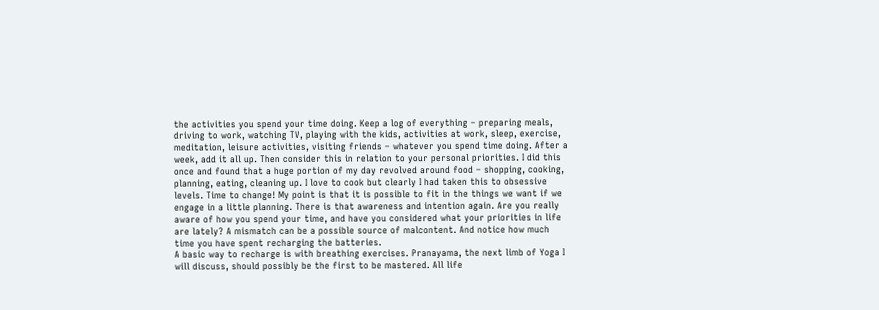the activities you spend your time doing. Keep a log of everything – preparing meals, driving to work, watching TV, playing with the kids, activities at work, sleep, exercise, meditation, leisure activities, visiting friends – whatever you spend time doing. After a week, add it all up. Then consider this in relation to your personal priorities. I did this once and found that a huge portion of my day revolved around food – shopping, cooking, planning, eating, cleaning up. I love to cook but clearly I had taken this to obsessive levels. Time to change! My point is that it is possible to fit in the things we want if we engage in a little planning. There is that awareness and intention again. Are you really aware of how you spend your time, and have you considered what your priorities in life are lately? A mismatch can be a possible source of malcontent. And notice how much time you have spent recharging the batteries.
A basic way to recharge is with breathing exercises. Pranayama, the next limb of Yoga I will discuss, should possibly be the first to be mastered. All life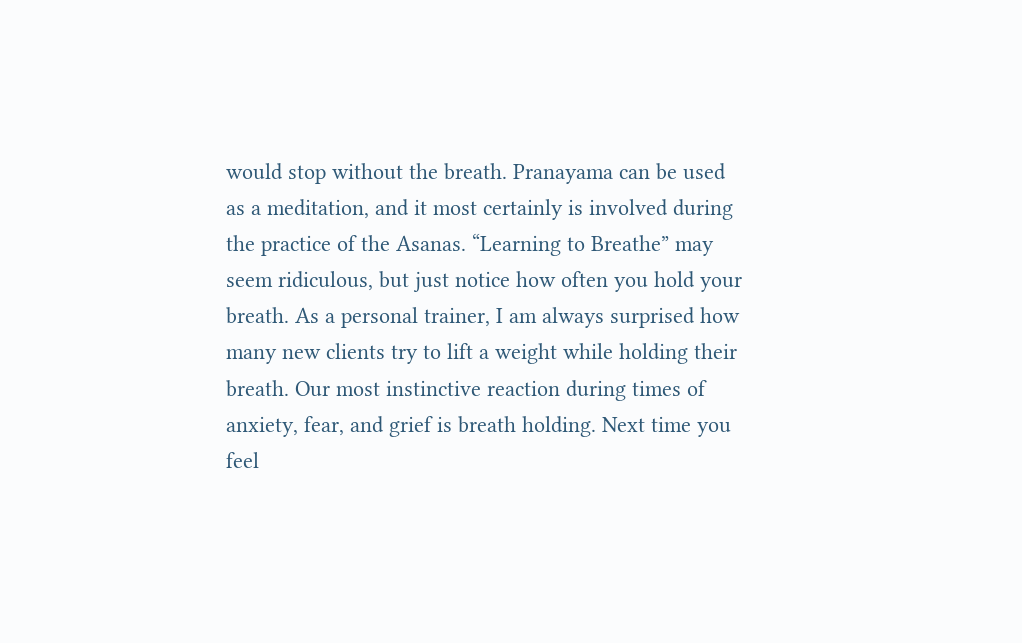would stop without the breath. Pranayama can be used as a meditation, and it most certainly is involved during the practice of the Asanas. “Learning to Breathe” may seem ridiculous, but just notice how often you hold your breath. As a personal trainer, I am always surprised how many new clients try to lift a weight while holding their breath. Our most instinctive reaction during times of anxiety, fear, and grief is breath holding. Next time you feel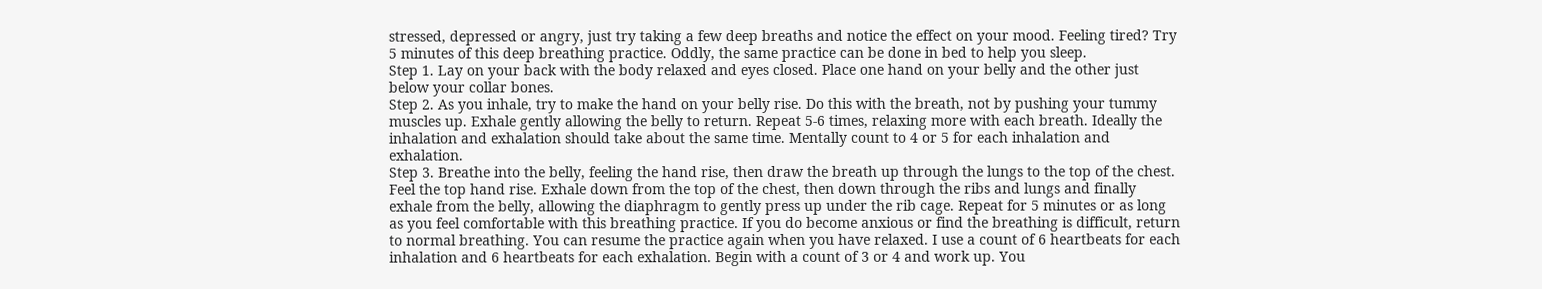stressed, depressed or angry, just try taking a few deep breaths and notice the effect on your mood. Feeling tired? Try 5 minutes of this deep breathing practice. Oddly, the same practice can be done in bed to help you sleep.
Step 1. Lay on your back with the body relaxed and eyes closed. Place one hand on your belly and the other just below your collar bones.
Step 2. As you inhale, try to make the hand on your belly rise. Do this with the breath, not by pushing your tummy muscles up. Exhale gently allowing the belly to return. Repeat 5-6 times, relaxing more with each breath. Ideally the inhalation and exhalation should take about the same time. Mentally count to 4 or 5 for each inhalation and exhalation.
Step 3. Breathe into the belly, feeling the hand rise, then draw the breath up through the lungs to the top of the chest. Feel the top hand rise. Exhale down from the top of the chest, then down through the ribs and lungs and finally exhale from the belly, allowing the diaphragm to gently press up under the rib cage. Repeat for 5 minutes or as long as you feel comfortable with this breathing practice. If you do become anxious or find the breathing is difficult, return to normal breathing. You can resume the practice again when you have relaxed. I use a count of 6 heartbeats for each inhalation and 6 heartbeats for each exhalation. Begin with a count of 3 or 4 and work up. You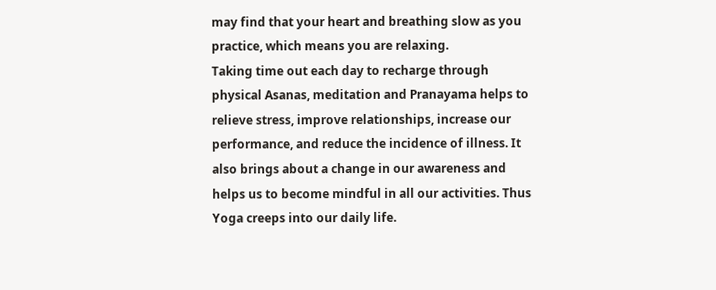may find that your heart and breathing slow as you practice, which means you are relaxing.
Taking time out each day to recharge through physical Asanas, meditation and Pranayama helps to relieve stress, improve relationships, increase our performance, and reduce the incidence of illness. It also brings about a change in our awareness and helps us to become mindful in all our activities. Thus Yoga creeps into our daily life.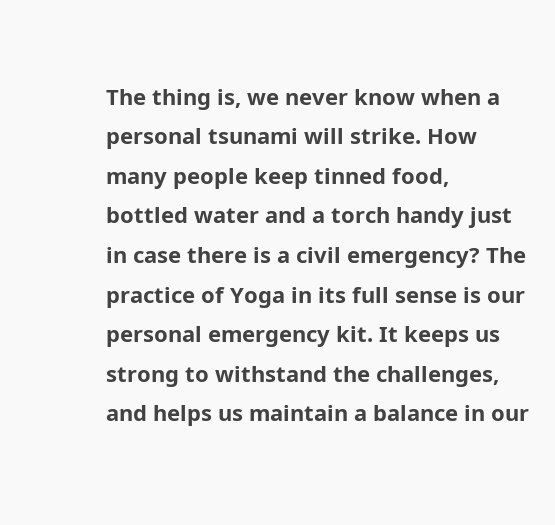The thing is, we never know when a personal tsunami will strike. How many people keep tinned food, bottled water and a torch handy just in case there is a civil emergency? The practice of Yoga in its full sense is our personal emergency kit. It keeps us strong to withstand the challenges, and helps us maintain a balance in our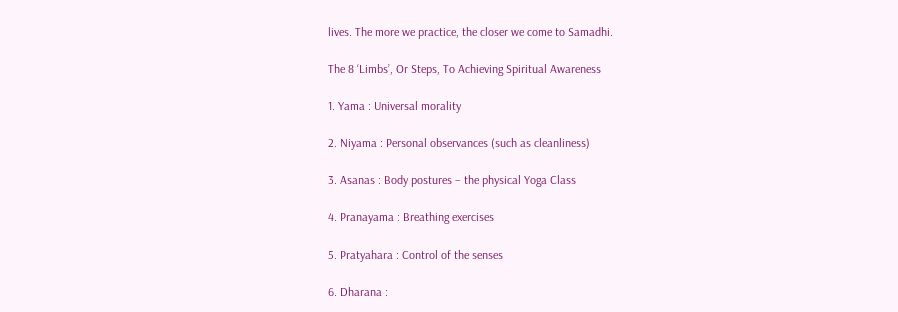lives. The more we practice, the closer we come to Samadhi.

The 8 ‘Limbs’, Or Steps, To Achieving Spiritual Awareness

1. Yama : Universal morality

2. Niyama : Personal observances (such as cleanliness)

3. Asanas : Body postures – the physical Yoga Class

4. Pranayama : Breathing exercises

5. Pratyahara : Control of the senses

6. Dharana :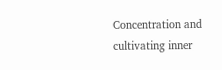Concentration and cultivating inner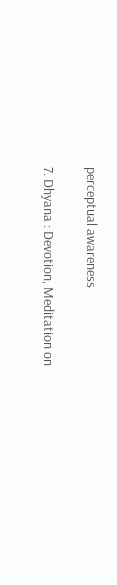perceptual awareness

7. Dhyana : Devotion, Meditation on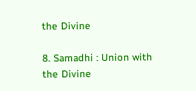the Divine

8. Samadhi : Union with the Divine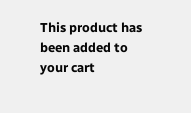This product has been added to your cart